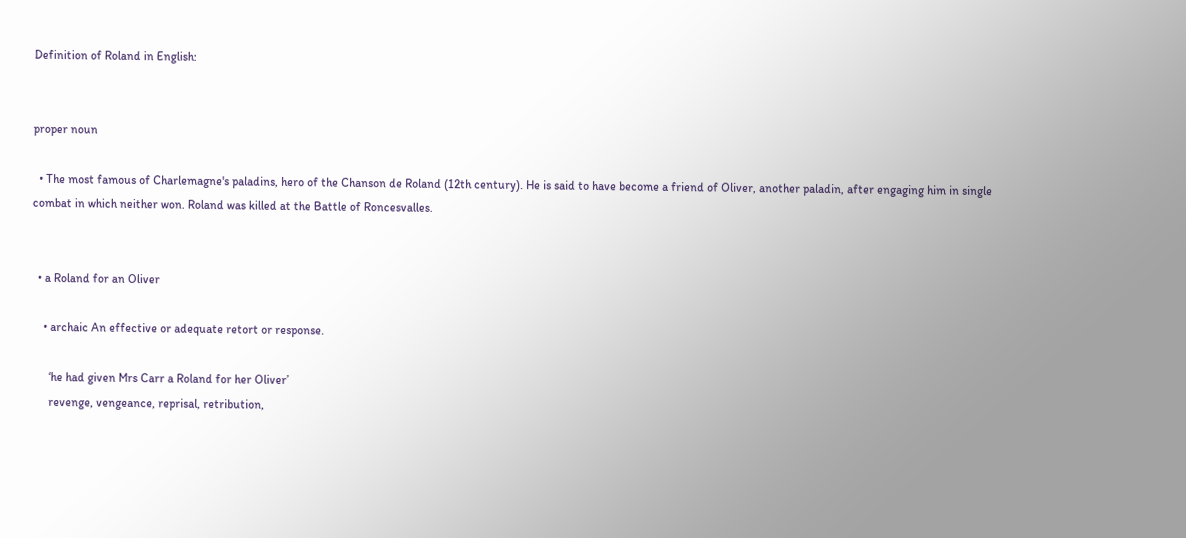Definition of Roland in English:


proper noun

  • The most famous of Charlemagne's paladins, hero of the Chanson de Roland (12th century). He is said to have become a friend of Oliver, another paladin, after engaging him in single combat in which neither won. Roland was killed at the Battle of Roncesvalles.


  • a Roland for an Oliver

    • archaic An effective or adequate retort or response.

      ‘he had given Mrs Carr a Roland for her Oliver’
      revenge, vengeance, reprisal, retribution,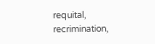requital, recrimination,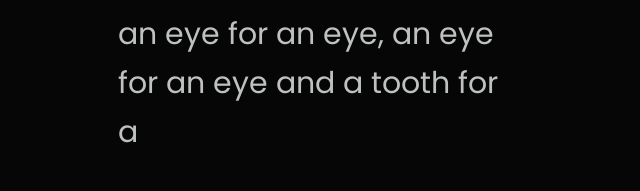an eye for an eye, an eye for an eye and a tooth for a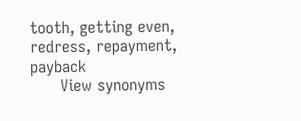tooth, getting even, redress, repayment, payback
      View synonyms